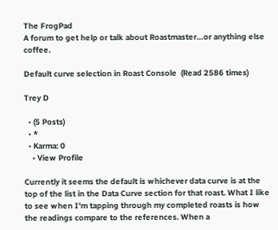The FrogPad
A forum to get help or talk about Roastmaster…or anything else coffee.

Default curve selection in Roast Console  (Read 2586 times)

Trey D

  • (5 Posts)
  • *
  • Karma: 0
    • View Profile

Currently it seems the default is whichever data curve is at the top of the list in the Data Curve section for that roast. What I like to see when I'm tapping through my completed roasts is how the readings compare to the references. When a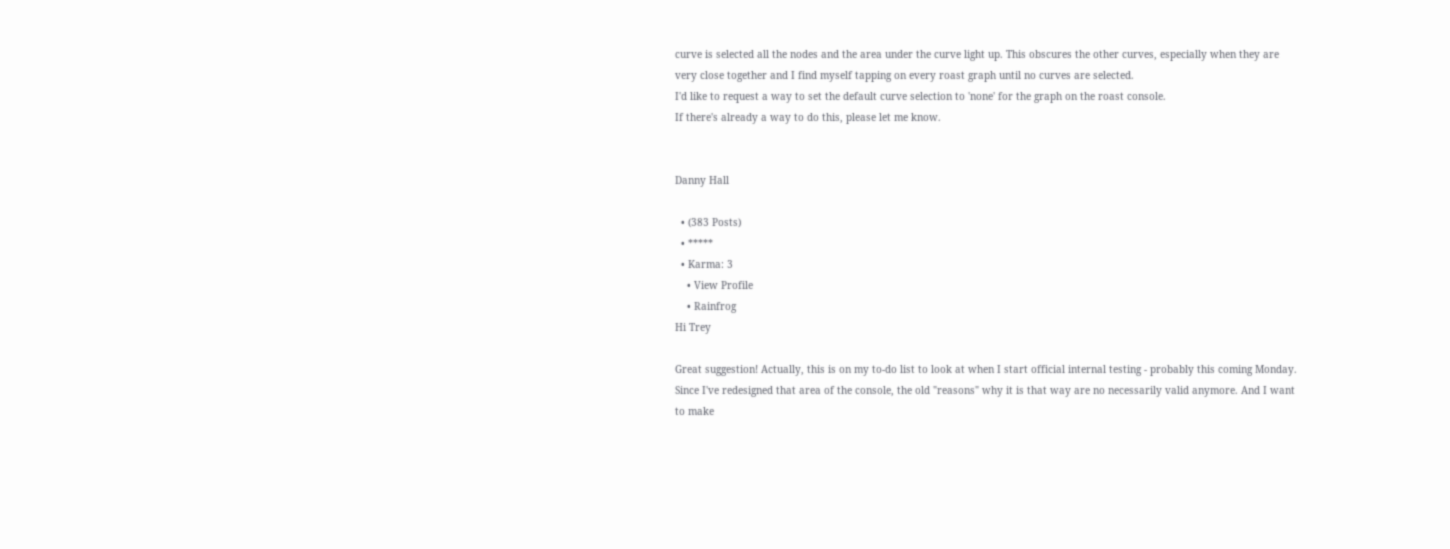curve is selected all the nodes and the area under the curve light up. This obscures the other curves, especially when they are very close together and I find myself tapping on every roast graph until no curves are selected.
I'd like to request a way to set the default curve selection to 'none' for the graph on the roast console.
If there's already a way to do this, please let me know.


Danny Hall

  • (383 Posts)
  • *****
  • Karma: 3
    • View Profile
    • Rainfrog
Hi Trey

Great suggestion! Actually, this is on my to-do list to look at when I start official internal testing - probably this coming Monday. Since I've redesigned that area of the console, the old "reasons" why it is that way are no necessarily valid anymore. And I want to make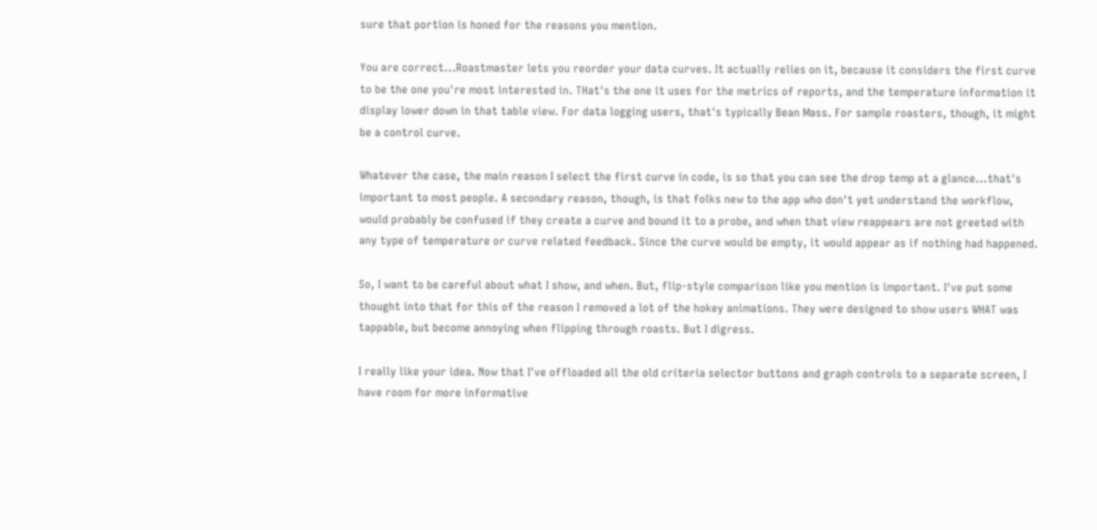sure that portion is honed for the reasons you mention.

You are correct...Roastmaster lets you reorder your data curves. It actually relies on it, because it considers the first curve to be the one you're most interested in. THat's the one it uses for the metrics of reports, and the temperature information it display lower down in that table view. For data logging users, that's typically Bean Mass. For sample roasters, though, it might be a control curve.

Whatever the case, the main reason I select the first curve in code, is so that you can see the drop temp at a glance...that's important to most people. A secondary reason, though, is that folks new to the app who don't yet understand the workflow, would probably be confused if they create a curve and bound it to a probe, and when that view reappears are not greeted with any type of temperature or curve related feedback. Since the curve would be empty, it would appear as if nothing had happened.

So, I want to be careful about what I show, and when. But, flip-style comparison like you mention is important. I've put some thought into that for this of the reason I removed a lot of the hokey animations. They were designed to show users WHAT was tappable, but become annoying when flipping through roasts. But I digress.

I really like your idea. Now that I've offloaded all the old criteria selector buttons and graph controls to a separate screen, I have room for more informative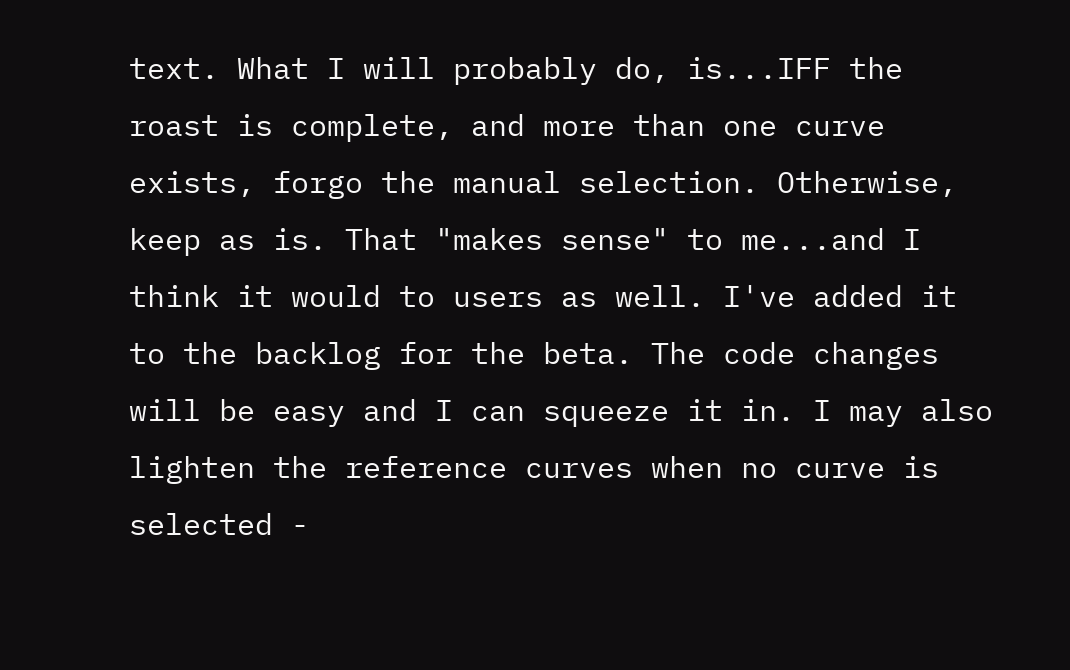text. What I will probably do, is...IFF the roast is complete, and more than one curve exists, forgo the manual selection. Otherwise, keep as is. That "makes sense" to me...and I think it would to users as well. I've added it to the backlog for the beta. The code changes will be easy and I can squeeze it in. I may also lighten the reference curves when no curve is selected -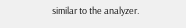similar to the analyzer.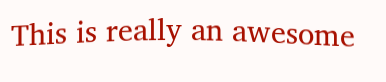This is really an awesome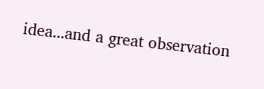idea...and a great observation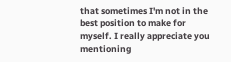that sometimes I'm not in the best position to make for myself. I really appreciate you mentioning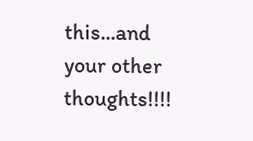this...and your other thoughts!!!!